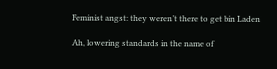Feminist angst: they weren’t there to get bin Laden

Ah, lowering standards in the name of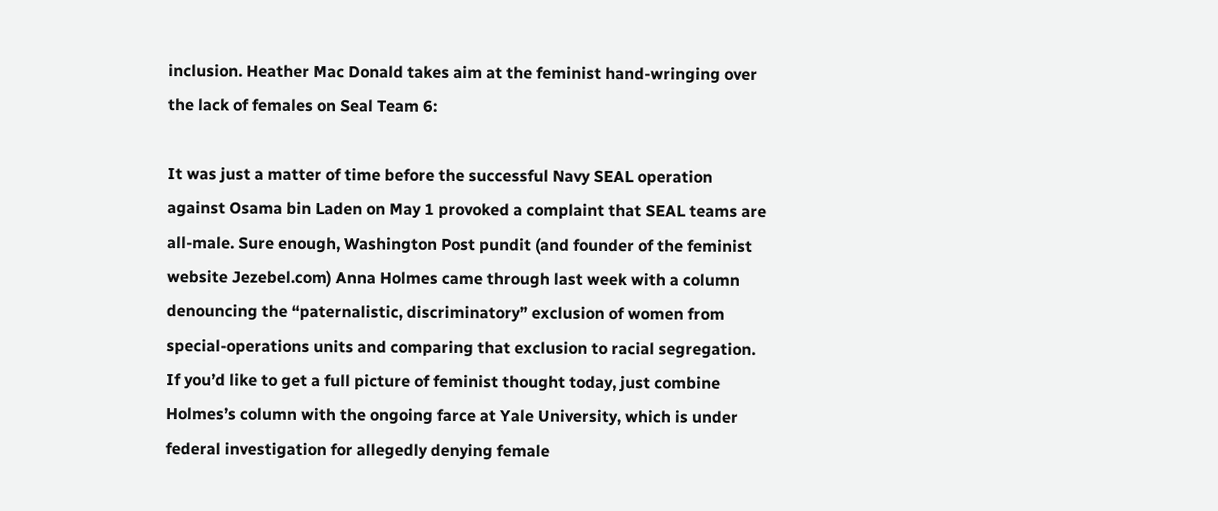inclusion. Heather Mac Donald takes aim at the feminist hand-wringing over the lack of females on Seal Team 6:

It was just a matter of time before the successful Navy SEAL operation against Osama bin Laden on May 1 provoked a complaint that SEAL teams are all-male. Sure enough, Washington Post pundit (and founder of the feminist website Jezebel.com) Anna Holmes came through last week with a column denouncing the “paternalistic, discriminatory” exclusion of women from special-operations units and comparing that exclusion to racial segregation. If you’d like to get a full picture of feminist thought today, just combine Holmes’s column with the ongoing farce at Yale University, which is under federal investigation for allegedly denying female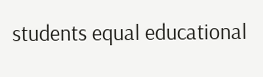students equal educational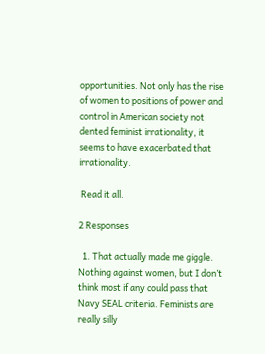opportunities. Not only has the rise of women to positions of power and control in American society not dented feminist irrationality, it seems to have exacerbated that irrationality.

 Read it all.

2 Responses

  1. That actually made me giggle. Nothing against women, but I don’t think most if any could pass that Navy SEAL criteria. Feminists are really silly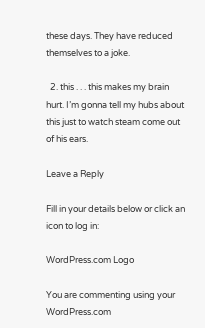these days. They have reduced themselves to a joke.

  2. this . . . this makes my brain hurt. I’m gonna tell my hubs about this just to watch steam come out of his ears.

Leave a Reply

Fill in your details below or click an icon to log in:

WordPress.com Logo

You are commenting using your WordPress.com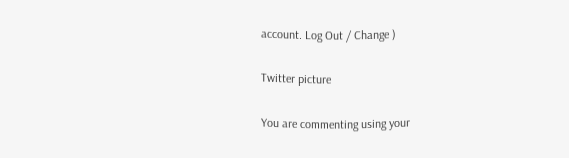account. Log Out / Change )

Twitter picture

You are commenting using your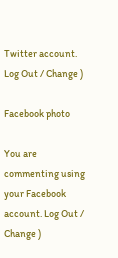Twitter account. Log Out / Change )

Facebook photo

You are commenting using your Facebook account. Log Out / Change )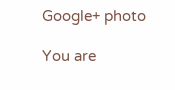Google+ photo

You are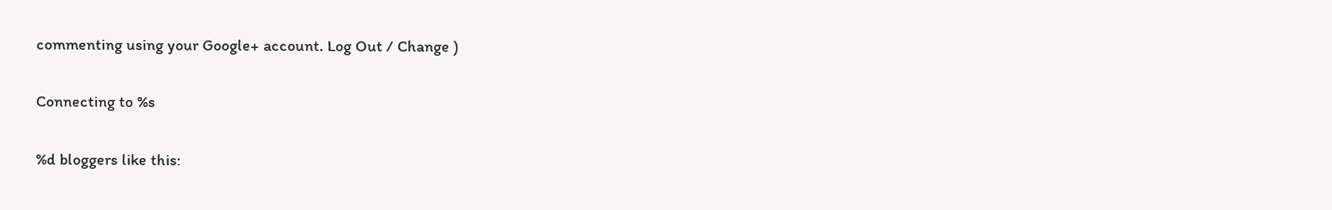commenting using your Google+ account. Log Out / Change )

Connecting to %s

%d bloggers like this: